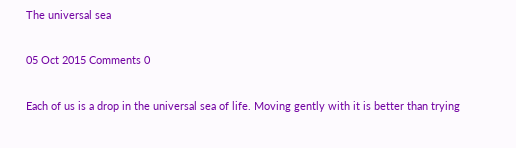The universal sea

05 Oct 2015 Comments 0

Each of us is a drop in the universal sea of life. Moving gently with it is better than trying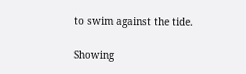to swim against the tide.

Showing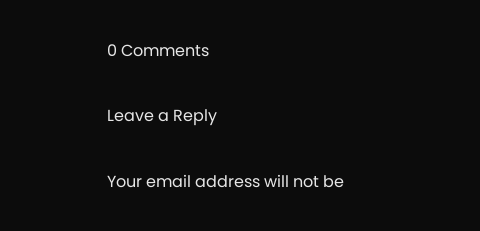0 Comments

Leave a Reply

Your email address will not be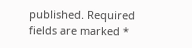published. Required fields are marked *